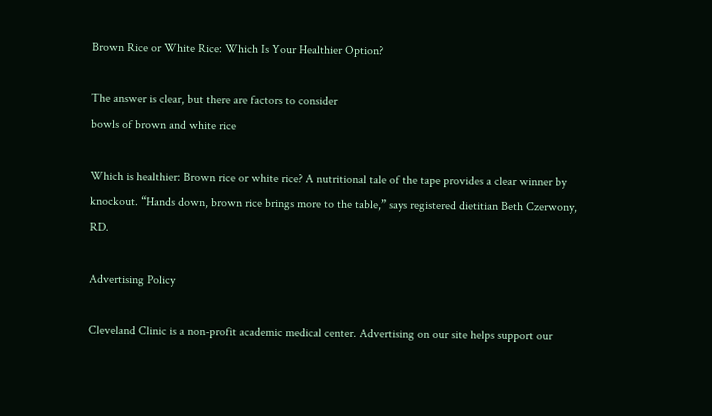Brown Rice or White Rice: Which Is Your Healthier Option?

The answer is clear, but there are factors to consider
bowls of brown and white rice

Which is healthier: Brown rice or white rice? A nutritional tale of the tape provides a clear winner by knockout. “Hands down, brown rice brings more to the table,” says registered dietitian Beth Czerwony, RD.

Advertising Policy

Cleveland Clinic is a non-profit academic medical center. Advertising on our site helps support our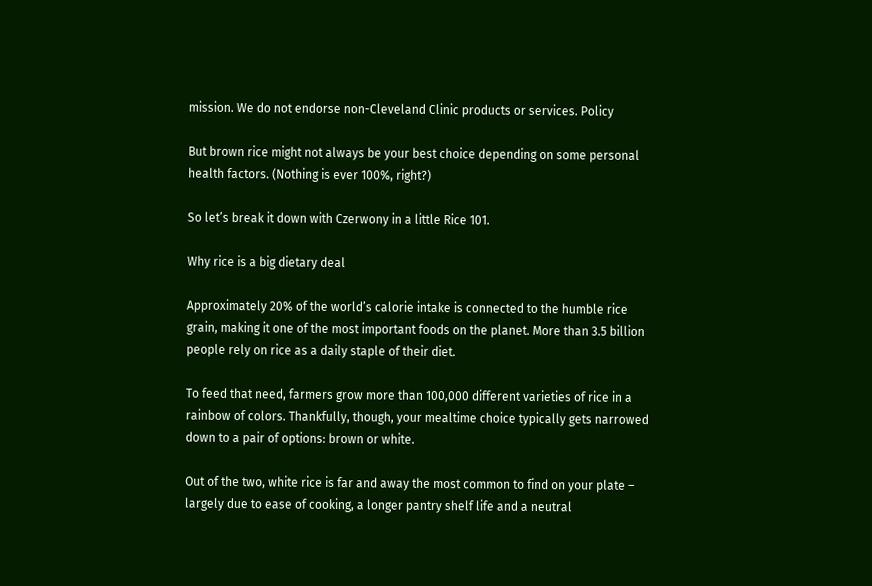mission. We do not endorse non-Cleveland Clinic products or services. Policy

But brown rice might not always be your best choice depending on some personal health factors. (Nothing is ever 100%, right?)

So let’s break it down with Czerwony in a little Rice 101.

Why rice is a big dietary deal

Approximately 20% of the world’s calorie intake is connected to the humble rice grain, making it one of the most important foods on the planet. More than 3.5 billion people rely on rice as a daily staple of their diet.

To feed that need, farmers grow more than 100,000 different varieties of rice in a rainbow of colors. Thankfully, though, your mealtime choice typically gets narrowed down to a pair of options: brown or white.

Out of the two, white rice is far and away the most common to find on your plate – largely due to ease of cooking, a longer pantry shelf life and a neutral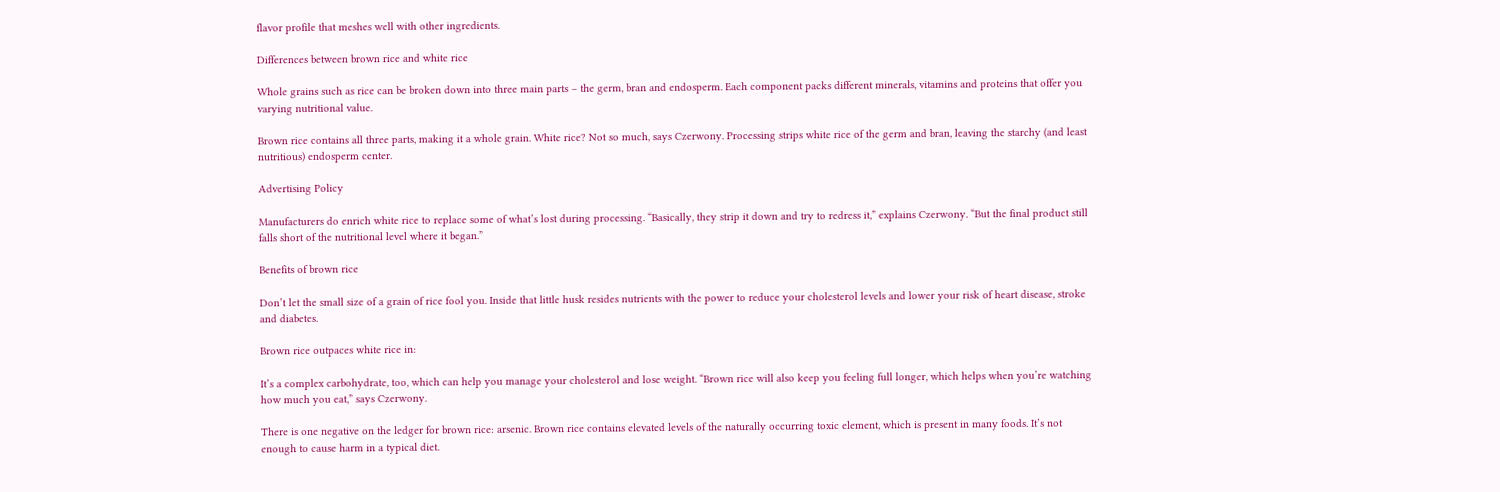flavor profile that meshes well with other ingredients.

Differences between brown rice and white rice

Whole grains such as rice can be broken down into three main parts – the germ, bran and endosperm. Each component packs different minerals, vitamins and proteins that offer you varying nutritional value.

Brown rice contains all three parts, making it a whole grain. White rice? Not so much, says Czerwony. Processing strips white rice of the germ and bran, leaving the starchy (and least nutritious) endosperm center.

Advertising Policy

Manufacturers do enrich white rice to replace some of what’s lost during processing. “Basically, they strip it down and try to redress it,” explains Czerwony. “But the final product still falls short of the nutritional level where it began.”

Benefits of brown rice

Don’t let the small size of a grain of rice fool you. Inside that little husk resides nutrients with the power to reduce your cholesterol levels and lower your risk of heart disease, stroke and diabetes.

Brown rice outpaces white rice in:

It’s a complex carbohydrate, too, which can help you manage your cholesterol and lose weight. “Brown rice will also keep you feeling full longer, which helps when you’re watching how much you eat,” says Czerwony.

There is one negative on the ledger for brown rice: arsenic. Brown rice contains elevated levels of the naturally occurring toxic element, which is present in many foods. It’s not enough to cause harm in a typical diet.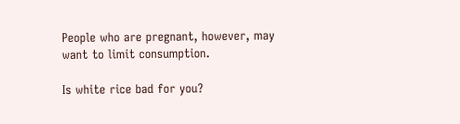People who are pregnant, however, may want to limit consumption.

Is white rice bad for you?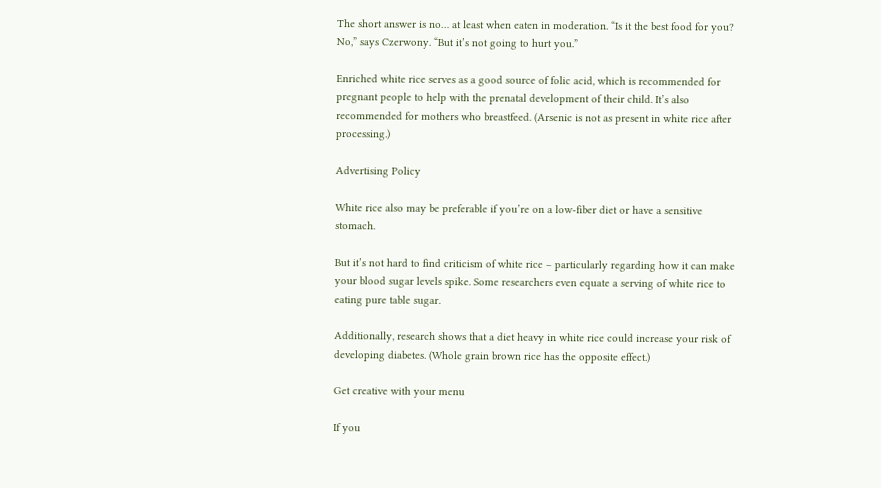The short answer is no… at least when eaten in moderation. “Is it the best food for you? No,” says Czerwony. “But it’s not going to hurt you.”

Enriched white rice serves as a good source of folic acid, which is recommended for pregnant people to help with the prenatal development of their child. It’s also recommended for mothers who breastfeed. (Arsenic is not as present in white rice after processing.)

Advertising Policy

White rice also may be preferable if you’re on a low-fiber diet or have a sensitive stomach.

But it’s not hard to find criticism of white rice – particularly regarding how it can make your blood sugar levels spike. Some researchers even equate a serving of white rice to eating pure table sugar.

Additionally, research shows that a diet heavy in white rice could increase your risk of developing diabetes. (Whole grain brown rice has the opposite effect.)

Get creative with your menu

If you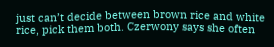just can’t decide between brown rice and white rice, pick them both. Czerwony says she often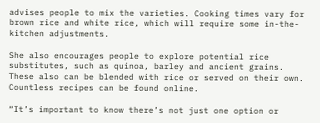advises people to mix the varieties. Cooking times vary for brown rice and white rice, which will require some in-the-kitchen adjustments.

She also encourages people to explore potential rice substitutes, such as quinoa, barley and ancient grains. These also can be blended with rice or served on their own. Countless recipes can be found online.

“It’s important to know there’s not just one option or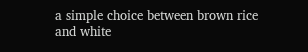a simple choice between brown rice and white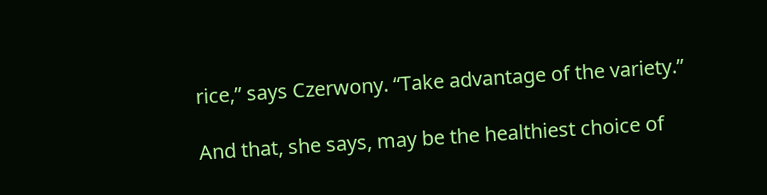rice,” says Czerwony. “Take advantage of the variety.”

And that, she says, may be the healthiest choice of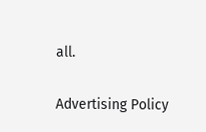all.

Advertising Policy